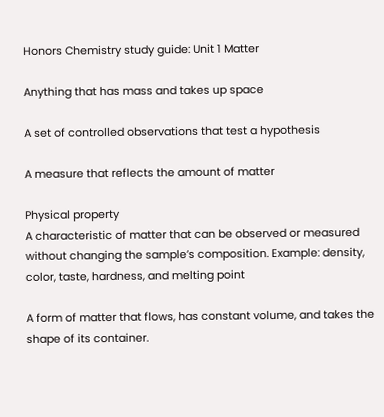Honors Chemistry study guide: Unit 1 Matter

Anything that has mass and takes up space

A set of controlled observations that test a hypothesis

A measure that reflects the amount of matter

Physical property
A characteristic of matter that can be observed or measured without changing the sample’s composition. Example: density, color, taste, hardness, and melting point

A form of matter that flows, has constant volume, and takes the shape of its container.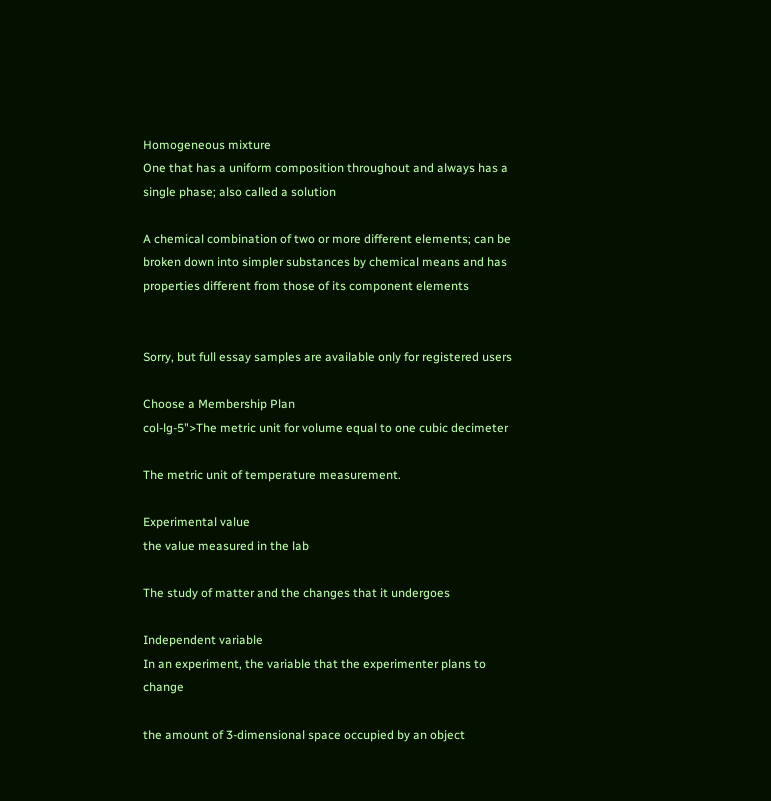Homogeneous mixture
One that has a uniform composition throughout and always has a single phase; also called a solution

A chemical combination of two or more different elements; can be broken down into simpler substances by chemical means and has properties different from those of its component elements


Sorry, but full essay samples are available only for registered users

Choose a Membership Plan
col-lg-5">The metric unit for volume equal to one cubic decimeter

The metric unit of temperature measurement.

Experimental value
the value measured in the lab

The study of matter and the changes that it undergoes

Independent variable
In an experiment, the variable that the experimenter plans to change

the amount of 3-dimensional space occupied by an object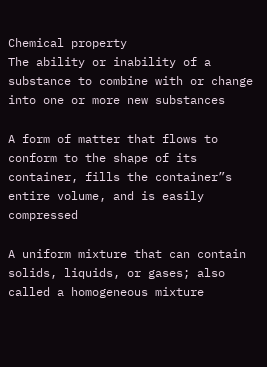Chemical property
The ability or inability of a substance to combine with or change into one or more new substances

A form of matter that flows to conform to the shape of its container, fills the container”s entire volume, and is easily compressed

A uniform mixture that can contain solids, liquids, or gases; also called a homogeneous mixture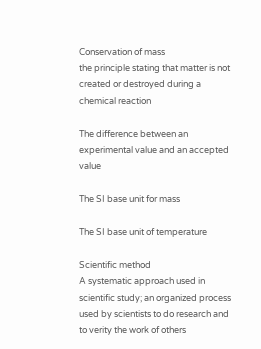Conservation of mass
the principle stating that matter is not created or destroyed during a chemical reaction

The difference between an experimental value and an accepted value

The SI base unit for mass

The SI base unit of temperature

Scientific method
A systematic approach used in scientific study; an organized process used by scientists to do research and to verity the work of others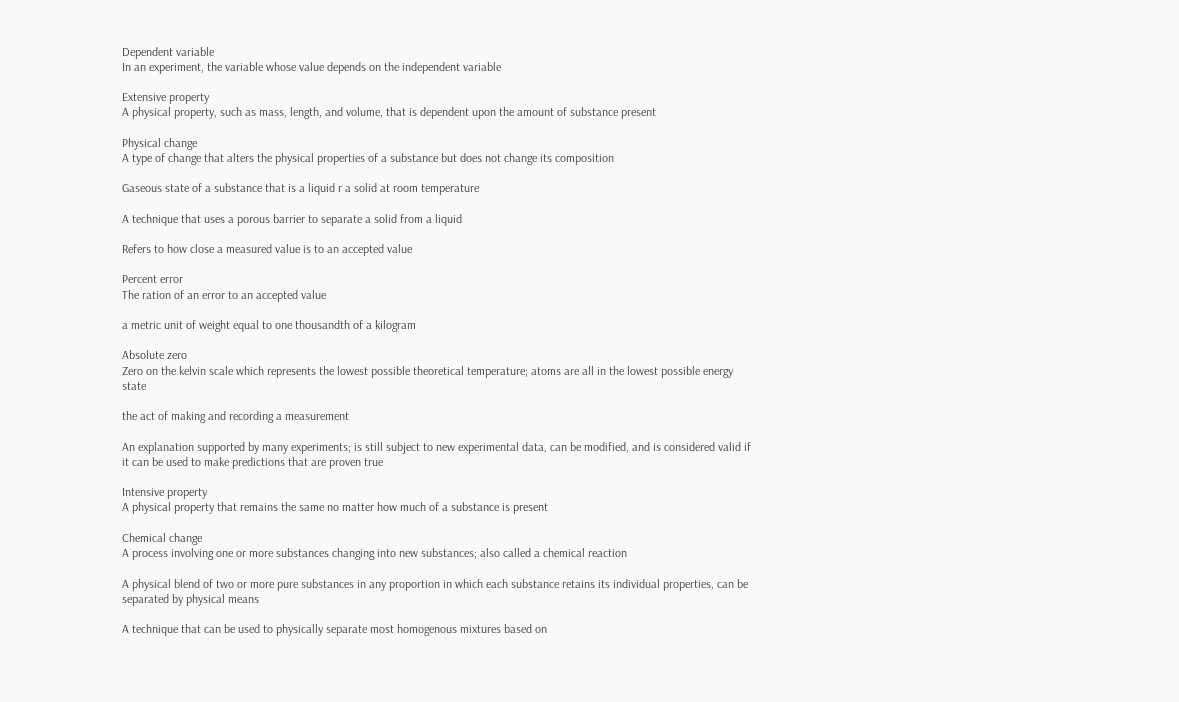Dependent variable
In an experiment, the variable whose value depends on the independent variable

Extensive property
A physical property, such as mass, length, and volume, that is dependent upon the amount of substance present

Physical change
A type of change that alters the physical properties of a substance but does not change its composition

Gaseous state of a substance that is a liquid r a solid at room temperature

A technique that uses a porous barrier to separate a solid from a liquid

Refers to how close a measured value is to an accepted value

Percent error
The ration of an error to an accepted value

a metric unit of weight equal to one thousandth of a kilogram

Absolute zero
Zero on the kelvin scale which represents the lowest possible theoretical temperature; atoms are all in the lowest possible energy state

the act of making and recording a measurement

An explanation supported by many experiments; is still subject to new experimental data, can be modified, and is considered valid if it can be used to make predictions that are proven true

Intensive property
A physical property that remains the same no matter how much of a substance is present

Chemical change
A process involving one or more substances changing into new substances; also called a chemical reaction

A physical blend of two or more pure substances in any proportion in which each substance retains its individual properties, can be separated by physical means

A technique that can be used to physically separate most homogenous mixtures based on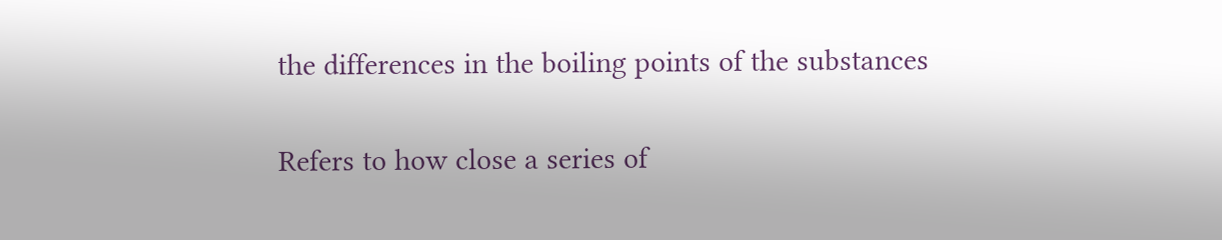the differences in the boiling points of the substances

Refers to how close a series of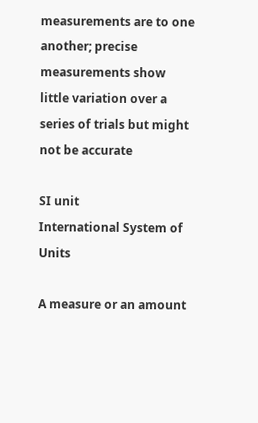measurements are to one another; precise measurements show little variation over a series of trials but might not be accurate

SI unit
International System of Units

A measure or an amount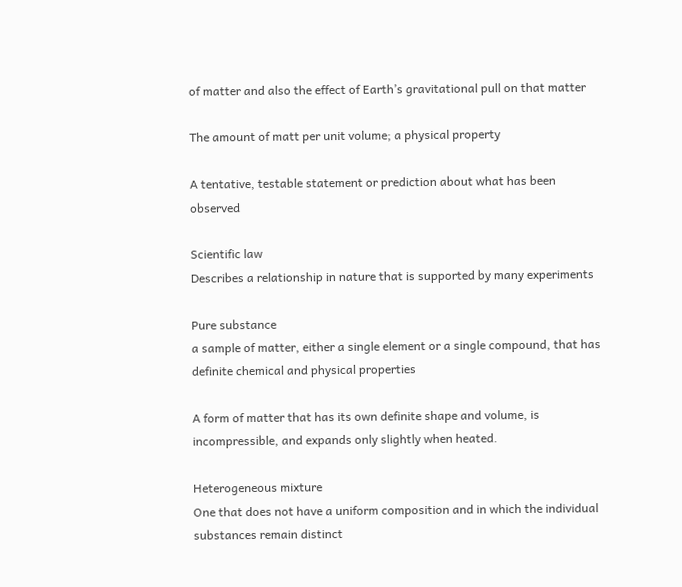of matter and also the effect of Earth’s gravitational pull on that matter

The amount of matt per unit volume; a physical property

A tentative, testable statement or prediction about what has been observed

Scientific law
Describes a relationship in nature that is supported by many experiments

Pure substance
a sample of matter, either a single element or a single compound, that has definite chemical and physical properties

A form of matter that has its own definite shape and volume, is incompressible, and expands only slightly when heated.

Heterogeneous mixture
One that does not have a uniform composition and in which the individual substances remain distinct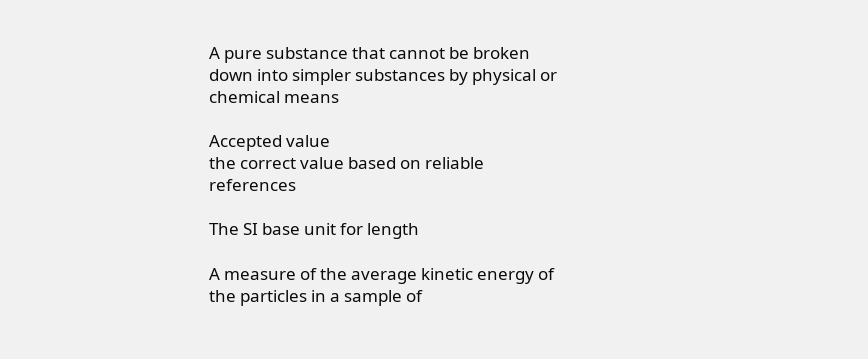A pure substance that cannot be broken down into simpler substances by physical or chemical means

Accepted value
the correct value based on reliable references

The SI base unit for length

A measure of the average kinetic energy of the particles in a sample of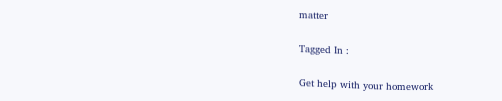matter

Tagged In :

Get help with your homework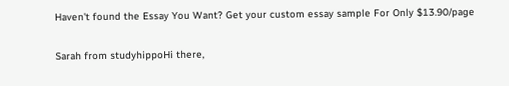Haven't found the Essay You Want? Get your custom essay sample For Only $13.90/page

Sarah from studyhippoHi there,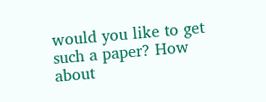would you like to get such a paper? How about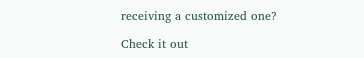receiving a customized one?

Check it out